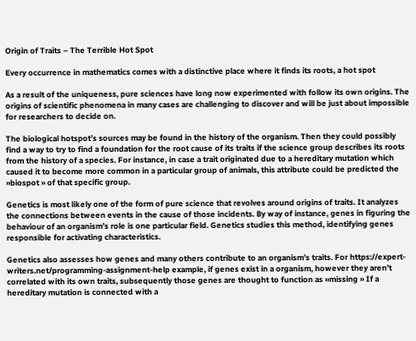Origin of Traits – The Terrible Hot Spot

Every occurrence in mathematics comes with a distinctive place where it finds its roots, a hot spot

As a result of the uniqueness, pure sciences have long now experimented with follow its own origins. The origins of scientific phenomena in many cases are challenging to discover and will be just about impossible for researchers to decide on.

The biological hotspot’s sources may be found in the history of the organism. Then they could possibly find a way to try to find a foundation for the root cause of its traits if the science group describes its roots from the history of a species. For instance, in case a trait originated due to a hereditary mutation which caused it to become more common in a particular group of animals, this attribute could be predicted the »biospot » of that specific group.

Genetics is most likely one of the form of pure science that revolves around origins of traits. It analyzes the connections between events in the cause of those incidents. By way of instance, genes in figuring the behaviour of an organism’s role is one particular field. Genetics studies this method, identifying genes responsible for activating characteristics.

Genetics also assesses how genes and many others contribute to an organism’s traits. For https://expert-writers.net/programming-assignment-help example, if genes exist in a organism, however they aren’t correlated with its own traits, subsequently those genes are thought to function as »missing » If a hereditary mutation is connected with a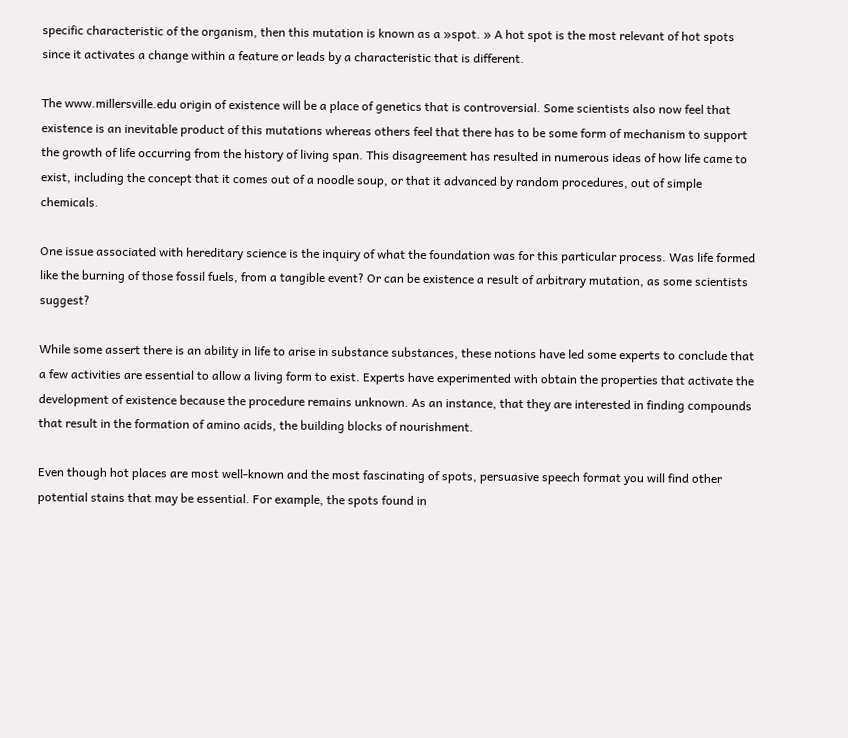specific characteristic of the organism, then this mutation is known as a »spot. » A hot spot is the most relevant of hot spots since it activates a change within a feature or leads by a characteristic that is different.

The www.millersville.edu origin of existence will be a place of genetics that is controversial. Some scientists also now feel that existence is an inevitable product of this mutations whereas others feel that there has to be some form of mechanism to support the growth of life occurring from the history of living span. This disagreement has resulted in numerous ideas of how life came to exist, including the concept that it comes out of a noodle soup, or that it advanced by random procedures, out of simple chemicals.

One issue associated with hereditary science is the inquiry of what the foundation was for this particular process. Was life formed like the burning of those fossil fuels, from a tangible event? Or can be existence a result of arbitrary mutation, as some scientists suggest?

While some assert there is an ability in life to arise in substance substances, these notions have led some experts to conclude that a few activities are essential to allow a living form to exist. Experts have experimented with obtain the properties that activate the development of existence because the procedure remains unknown. As an instance, that they are interested in finding compounds that result in the formation of amino acids, the building blocks of nourishment.

Even though hot places are most well-known and the most fascinating of spots, persuasive speech format you will find other potential stains that may be essential. For example, the spots found in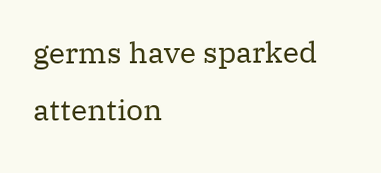germs have sparked attention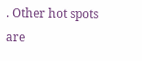. Other hot spots are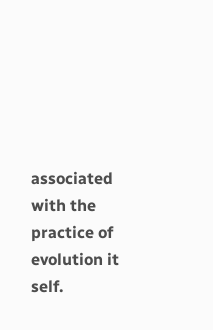associated with the practice of evolution it self.